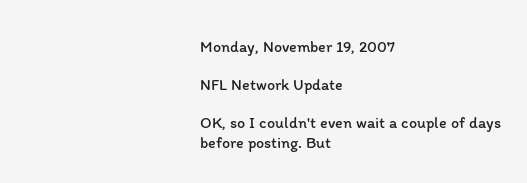Monday, November 19, 2007

NFL Network Update

OK, so I couldn't even wait a couple of days before posting. But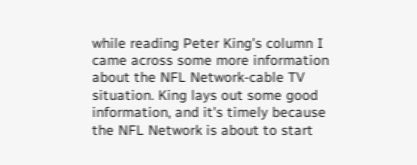while reading Peter King's column I came across some more information about the NFL Network-cable TV situation. King lays out some good information, and it's timely because the NFL Network is about to start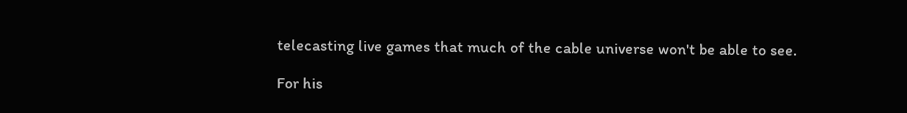telecasting live games that much of the cable universe won't be able to see.

For his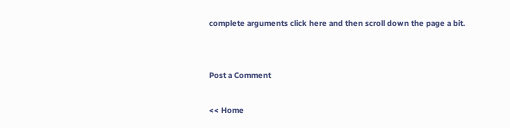complete arguments click here and then scroll down the page a bit.


Post a Comment

<< Home